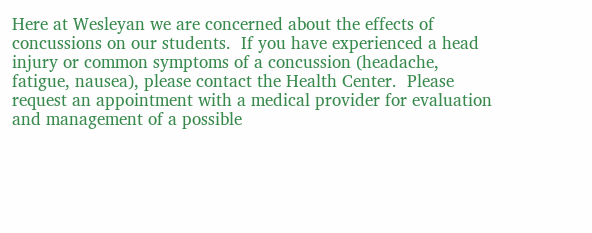Here at Wesleyan we are concerned about the effects of concussions on our students.  If you have experienced a head injury or common symptoms of a concussion (headache, fatigue, nausea), please contact the Health Center.  Please request an appointment with a medical provider for evaluation and management of a possible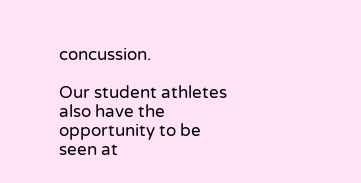concussion.

Our student athletes also have the opportunity to be seen at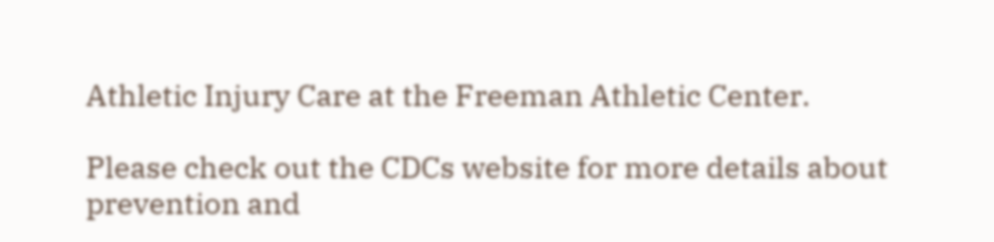Athletic Injury Care at the Freeman Athletic Center.

Please check out the CDCs website for more details about prevention and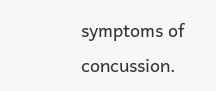symptoms of concussion.